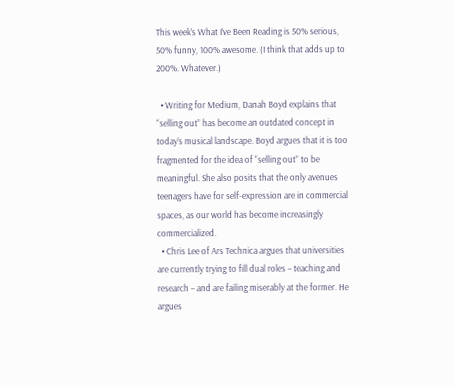This week’s What I’ve Been Reading is 50% serious, 50% funny, 100% awesome. (I think that adds up to 200%. Whatever.)

  • Writing for Medium, Danah Boyd explains that “selling out” has become an outdated concept in today’s musical landscape. Boyd argues that it is too fragmented for the idea of “selling out” to be meaningful. She also posits that the only avenues teenagers have for self-expression are in commercial spaces, as our world has become increasingly commercialized.
  • Chris Lee of Ars Technica argues that universities are currently trying to fill dual roles – teaching and research – and are failing miserably at the former. He argues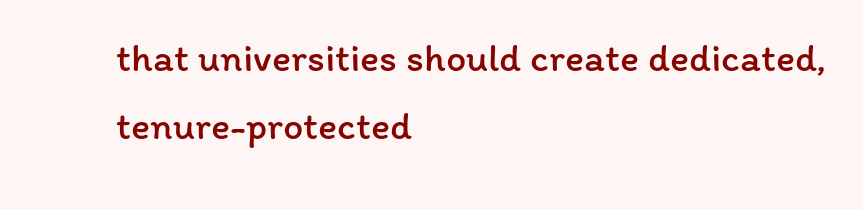that universities should create dedicated, tenure-protected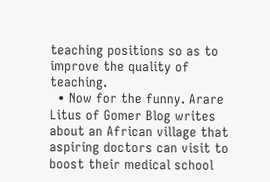teaching positions so as to improve the quality of teaching.
  • Now for the funny. Arare Litus of Gomer Blog writes about an African village that aspiring doctors can visit to boost their medical school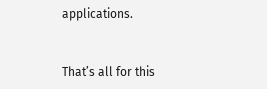applications.


That’s all for this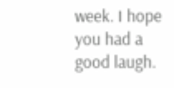week. I hope you had a good laugh.